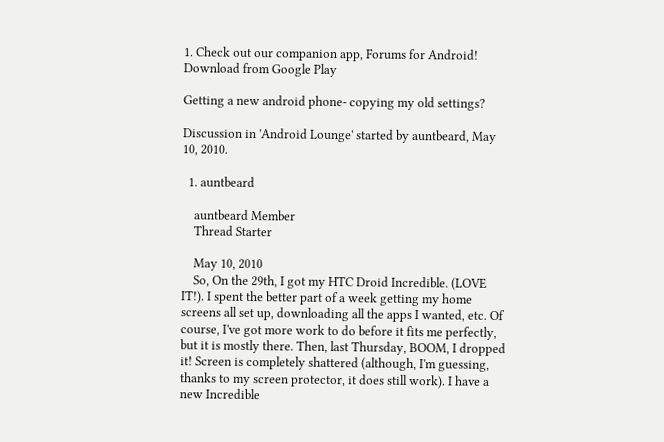1. Check out our companion app, Forums for Android! Download from Google Play

Getting a new android phone- copying my old settings?

Discussion in 'Android Lounge' started by auntbeard, May 10, 2010.

  1. auntbeard

    auntbeard Member
    Thread Starter

    May 10, 2010
    So, On the 29th, I got my HTC Droid Incredible. (LOVE IT!). I spent the better part of a week getting my home screens all set up, downloading all the apps I wanted, etc. Of course, I've got more work to do before it fits me perfectly, but it is mostly there. Then, last Thursday, BOOM, I dropped it! Screen is completely shattered (although, I'm guessing, thanks to my screen protector, it does still work). I have a new Incredible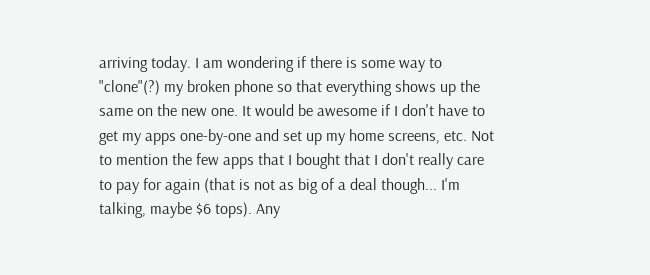arriving today. I am wondering if there is some way to "clone"(?) my broken phone so that everything shows up the same on the new one. It would be awesome if I don't have to get my apps one-by-one and set up my home screens, etc. Not to mention the few apps that I bought that I don't really care to pay for again (that is not as big of a deal though... I'm talking, maybe $6 tops). Any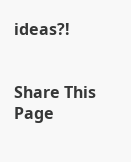ideas?!


Share This Page